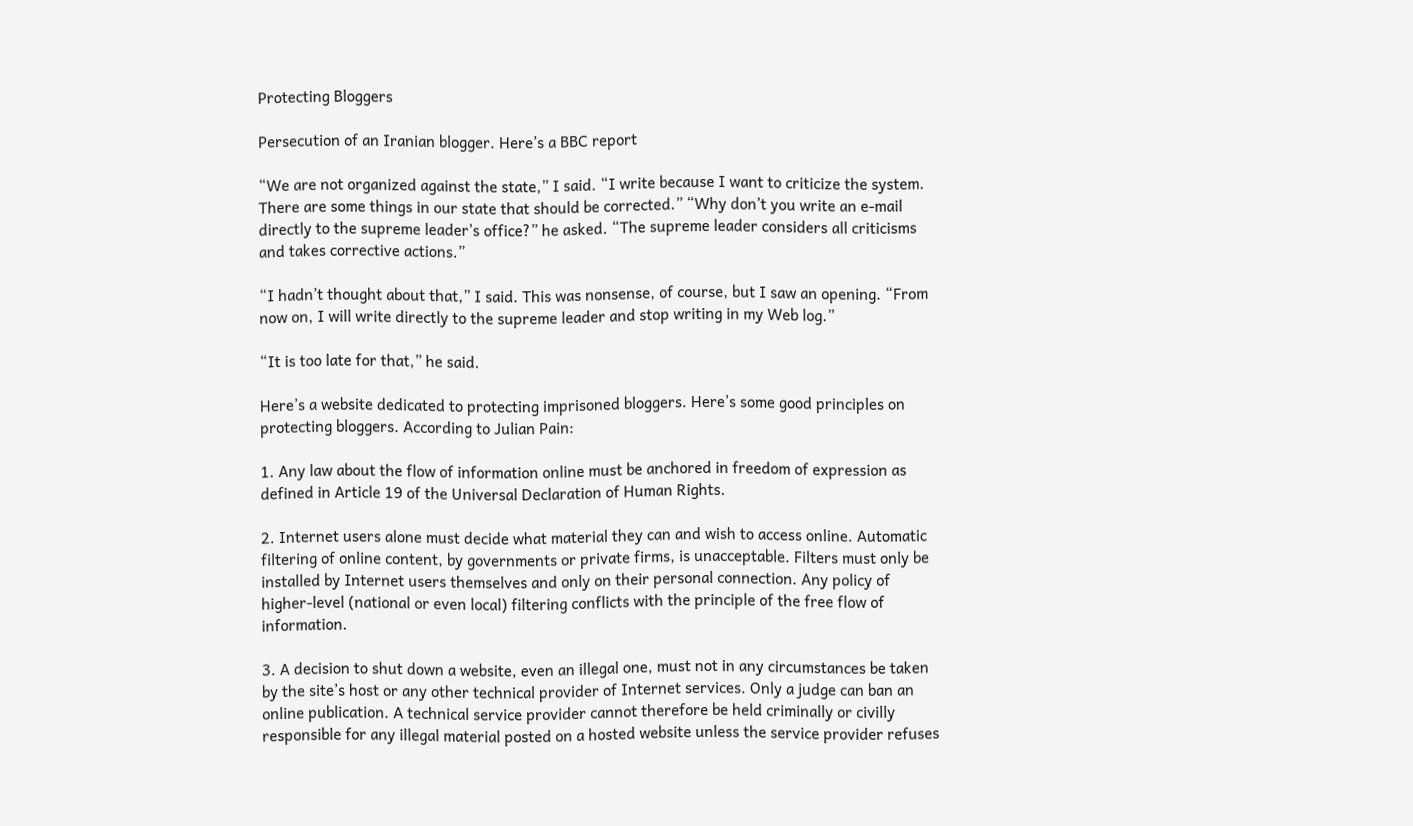Protecting Bloggers

Persecution of an Iranian blogger. Here’s a BBC report

“We are not organized against the state,” I said. “I write because I want to criticize the system. There are some things in our state that should be corrected.” “Why don’t you write an e-mail directly to the supreme leader’s office?” he asked. “The supreme leader considers all criticisms and takes corrective actions.”

“I hadn’t thought about that,” I said. This was nonsense, of course, but I saw an opening. “From now on, I will write directly to the supreme leader and stop writing in my Web log.”

“It is too late for that,” he said.

Here’s a website dedicated to protecting imprisoned bloggers. Here’s some good principles on protecting bloggers. According to Julian Pain:

1. Any law about the flow of information online must be anchored in freedom of expression as defined in Article 19 of the Universal Declaration of Human Rights.

2. Internet users alone must decide what material they can and wish to access online. Automatic filtering of online content, by governments or private firms, is unacceptable. Filters must only be installed by Internet users themselves and only on their personal connection. Any policy of higher-level (national or even local) filtering conflicts with the principle of the free flow of information.

3. A decision to shut down a website, even an illegal one, must not in any circumstances be taken by the site’s host or any other technical provider of Internet services. Only a judge can ban an online publication. A technical service provider cannot therefore be held criminally or civilly responsible for any illegal material posted on a hosted website unless the service provider refuses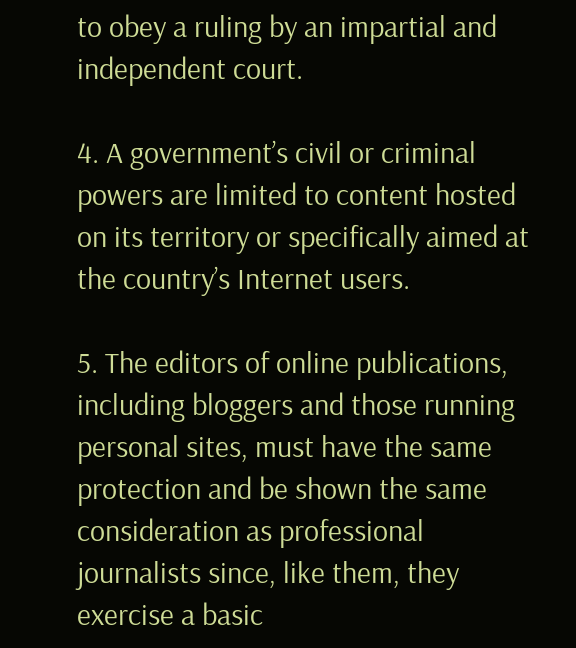to obey a ruling by an impartial and independent court.

4. A government’s civil or criminal powers are limited to content hosted on its territory or specifically aimed at the country’s Internet users.

5. The editors of online publications, including bloggers and those running personal sites, must have the same protection and be shown the same consideration as professional journalists since, like them, they exercise a basic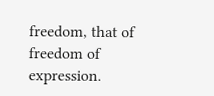freedom, that of freedom of expression.